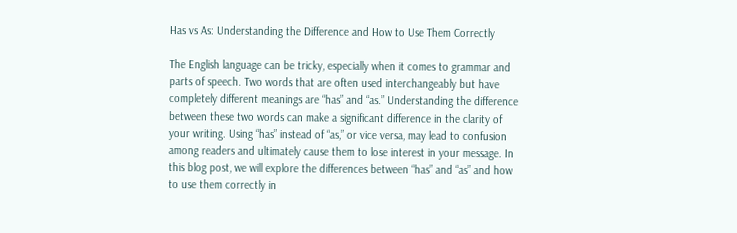Has vs As: Understanding the Difference and How to Use Them Correctly

The English language can be tricky, especially when it comes to grammar and parts of speech. Two words that are often used interchangeably but have completely different meanings are “has” and “as.” Understanding the difference between these two words can make a significant difference in the clarity of your writing. Using “has” instead of “as,” or vice versa, may lead to confusion among readers and ultimately cause them to lose interest in your message. In this blog post, we will explore the differences between “has” and “as” and how to use them correctly in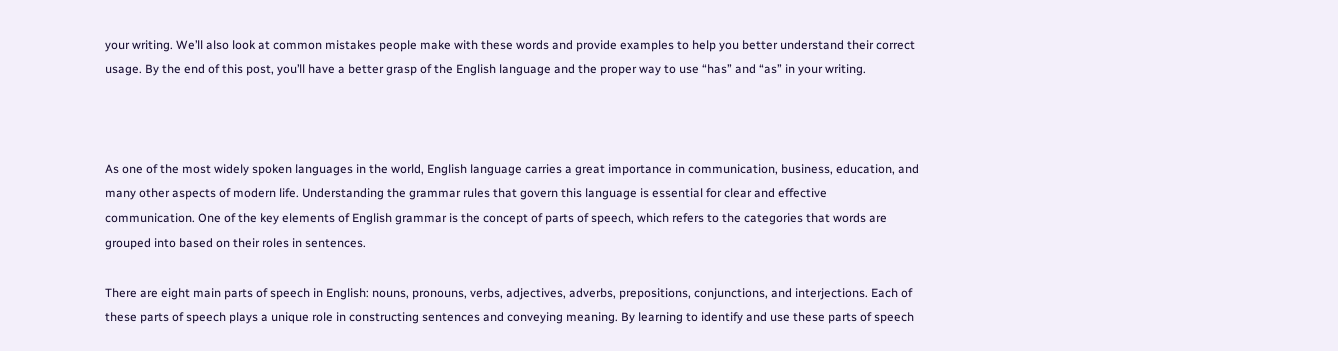your writing. We’ll also look at common mistakes people make with these words and provide examples to help you better understand their correct usage. By the end of this post, you’ll have a better grasp of the English language and the proper way to use “has” and “as” in your writing.



As one of the most widely spoken languages in the world, English language carries a great importance in communication, business, education, and many other aspects of modern life. Understanding the grammar rules that govern this language is essential for clear and effective communication. One of the key elements of English grammar is the concept of parts of speech, which refers to the categories that words are grouped into based on their roles in sentences.

There are eight main parts of speech in English: nouns, pronouns, verbs, adjectives, adverbs, prepositions, conjunctions, and interjections. Each of these parts of speech plays a unique role in constructing sentences and conveying meaning. By learning to identify and use these parts of speech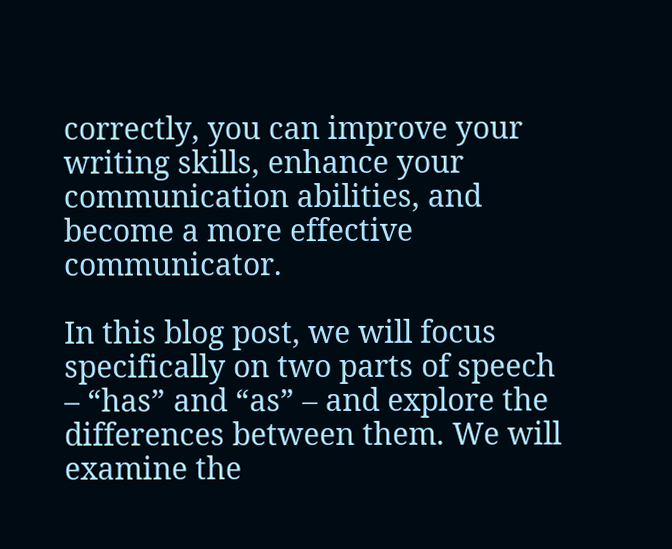correctly, you can improve your writing skills, enhance your communication abilities, and become a more effective communicator.

In this blog post, we will focus specifically on two parts of speech – “has” and “as” – and explore the differences between them. We will examine the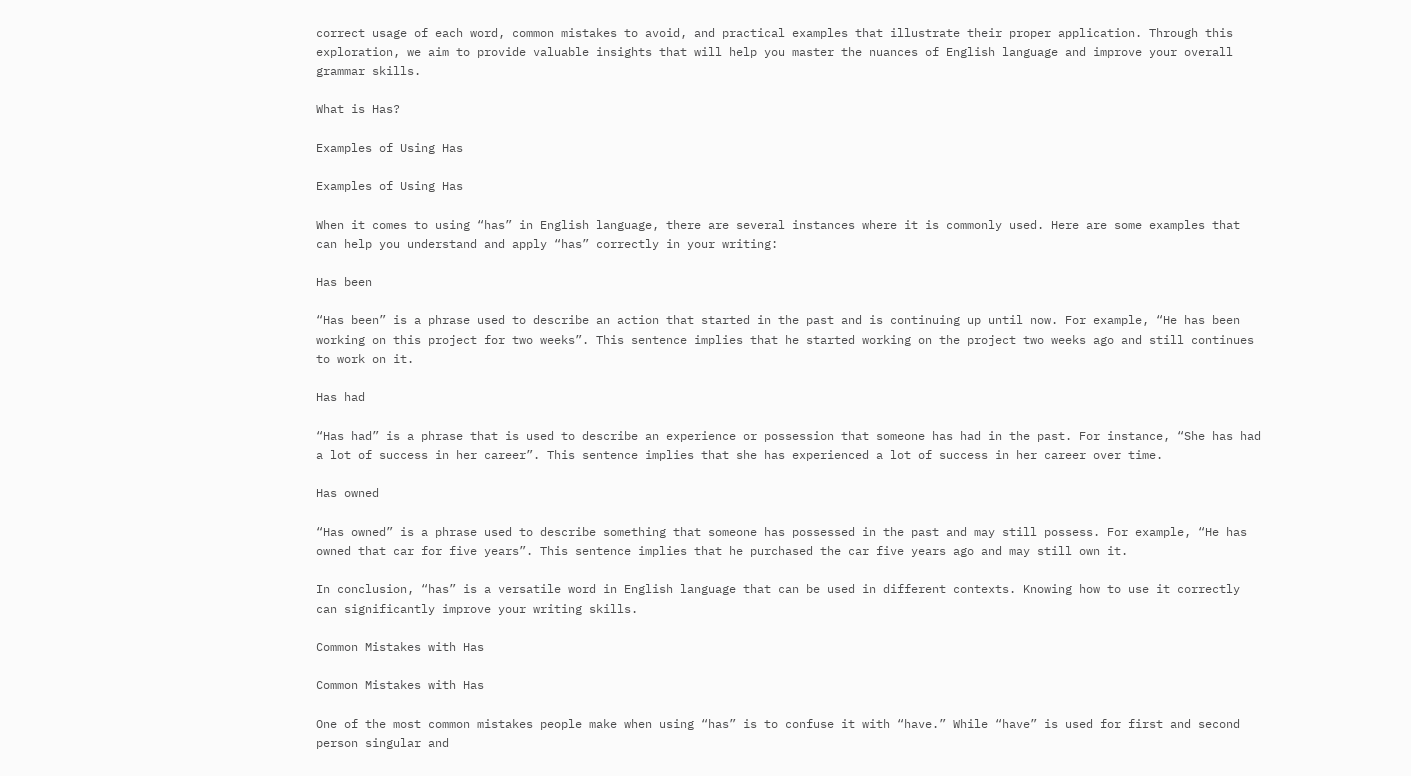correct usage of each word, common mistakes to avoid, and practical examples that illustrate their proper application. Through this exploration, we aim to provide valuable insights that will help you master the nuances of English language and improve your overall grammar skills.

What is Has?

Examples of Using Has

Examples of Using Has

When it comes to using “has” in English language, there are several instances where it is commonly used. Here are some examples that can help you understand and apply “has” correctly in your writing:

Has been

“Has been” is a phrase used to describe an action that started in the past and is continuing up until now. For example, “He has been working on this project for two weeks”. This sentence implies that he started working on the project two weeks ago and still continues to work on it.

Has had

“Has had” is a phrase that is used to describe an experience or possession that someone has had in the past. For instance, “She has had a lot of success in her career”. This sentence implies that she has experienced a lot of success in her career over time.

Has owned

“Has owned” is a phrase used to describe something that someone has possessed in the past and may still possess. For example, “He has owned that car for five years”. This sentence implies that he purchased the car five years ago and may still own it.

In conclusion, “has” is a versatile word in English language that can be used in different contexts. Knowing how to use it correctly can significantly improve your writing skills.

Common Mistakes with Has

Common Mistakes with Has

One of the most common mistakes people make when using “has” is to confuse it with “have.” While “have” is used for first and second person singular and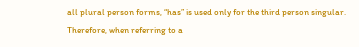all plural person forms, “has” is used only for the third person singular. Therefore, when referring to a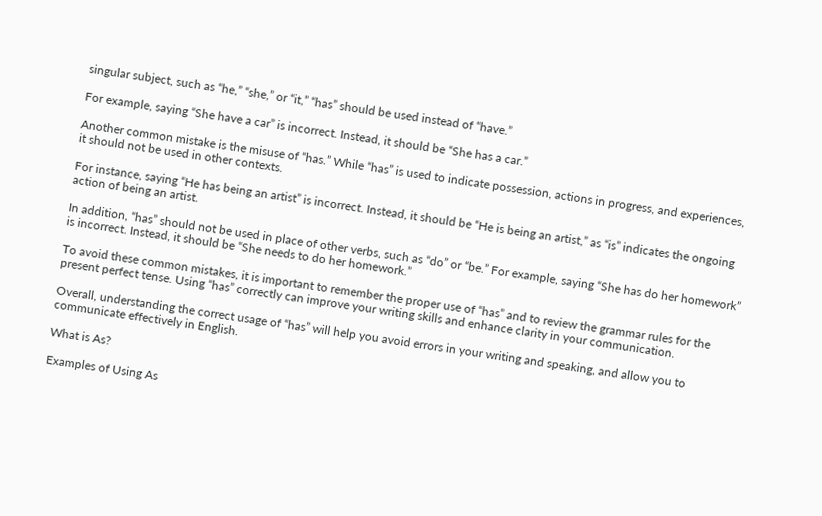singular subject, such as “he,” “she,” or “it,” “has” should be used instead of “have.”

For example, saying “She have a car” is incorrect. Instead, it should be “She has a car.”

Another common mistake is the misuse of “has.” While “has” is used to indicate possession, actions in progress, and experiences, it should not be used in other contexts.

For instance, saying “He has being an artist” is incorrect. Instead, it should be “He is being an artist,” as “is” indicates the ongoing action of being an artist.

In addition, “has” should not be used in place of other verbs, such as “do” or “be.” For example, saying “She has do her homework” is incorrect. Instead, it should be “She needs to do her homework.”

To avoid these common mistakes, it is important to remember the proper use of “has” and to review the grammar rules for the present perfect tense. Using “has” correctly can improve your writing skills and enhance clarity in your communication.

Overall, understanding the correct usage of “has” will help you avoid errors in your writing and speaking, and allow you to communicate effectively in English.

What is As?

Examples of Using As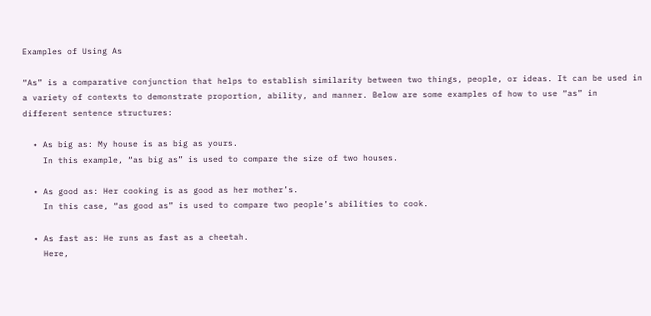Examples of Using As

“As” is a comparative conjunction that helps to establish similarity between two things, people, or ideas. It can be used in a variety of contexts to demonstrate proportion, ability, and manner. Below are some examples of how to use “as” in different sentence structures:

  • As big as: My house is as big as yours.
    In this example, “as big as” is used to compare the size of two houses.

  • As good as: Her cooking is as good as her mother’s.
    In this case, “as good as” is used to compare two people’s abilities to cook.

  • As fast as: He runs as fast as a cheetah.
    Here,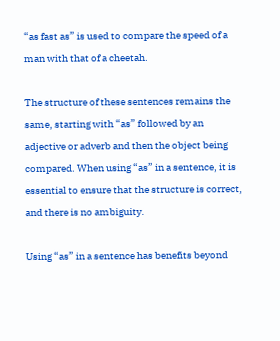“as fast as” is used to compare the speed of a man with that of a cheetah.

The structure of these sentences remains the same, starting with “as” followed by an adjective or adverb and then the object being compared. When using “as” in a sentence, it is essential to ensure that the structure is correct, and there is no ambiguity.

Using “as” in a sentence has benefits beyond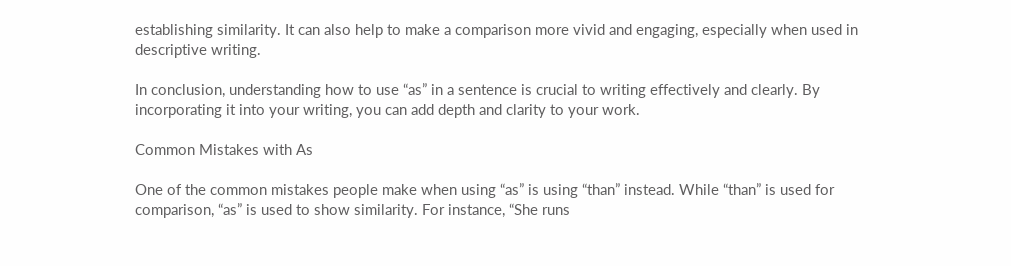establishing similarity. It can also help to make a comparison more vivid and engaging, especially when used in descriptive writing.

In conclusion, understanding how to use “as” in a sentence is crucial to writing effectively and clearly. By incorporating it into your writing, you can add depth and clarity to your work.

Common Mistakes with As

One of the common mistakes people make when using “as” is using “than” instead. While “than” is used for comparison, “as” is used to show similarity. For instance, “She runs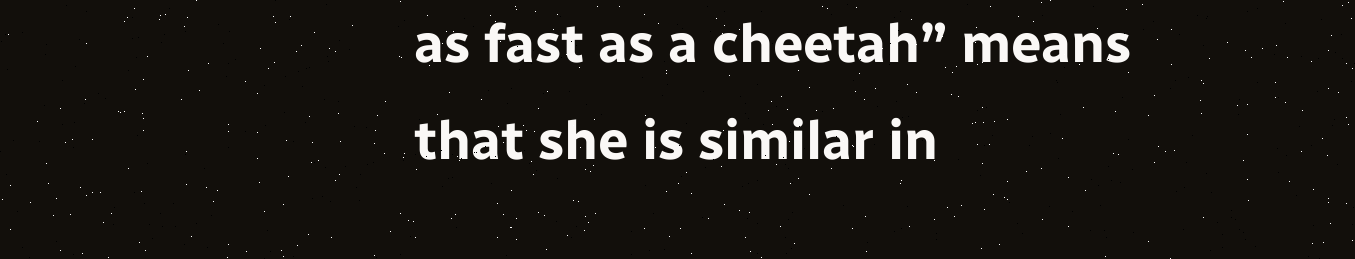as fast as a cheetah” means that she is similar in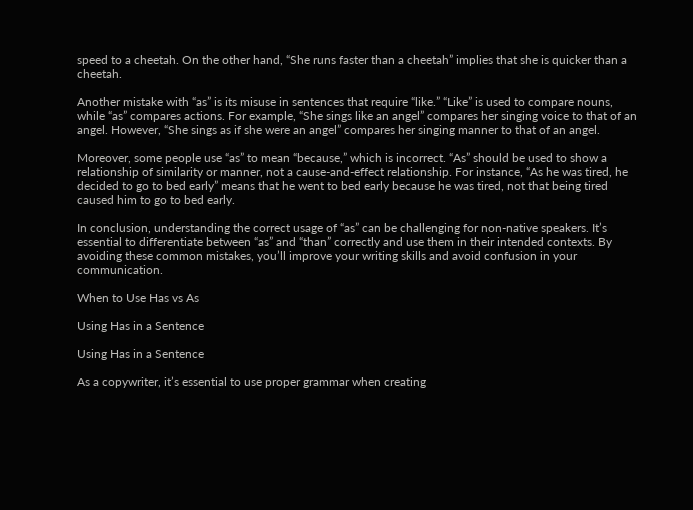speed to a cheetah. On the other hand, “She runs faster than a cheetah” implies that she is quicker than a cheetah.

Another mistake with “as” is its misuse in sentences that require “like.” “Like” is used to compare nouns, while “as” compares actions. For example, “She sings like an angel” compares her singing voice to that of an angel. However, “She sings as if she were an angel” compares her singing manner to that of an angel.

Moreover, some people use “as” to mean “because,” which is incorrect. “As” should be used to show a relationship of similarity or manner, not a cause-and-effect relationship. For instance, “As he was tired, he decided to go to bed early” means that he went to bed early because he was tired, not that being tired caused him to go to bed early.

In conclusion, understanding the correct usage of “as” can be challenging for non-native speakers. It’s essential to differentiate between “as” and “than” correctly and use them in their intended contexts. By avoiding these common mistakes, you’ll improve your writing skills and avoid confusion in your communication.

When to Use Has vs As

Using Has in a Sentence

Using Has in a Sentence

As a copywriter, it’s essential to use proper grammar when creating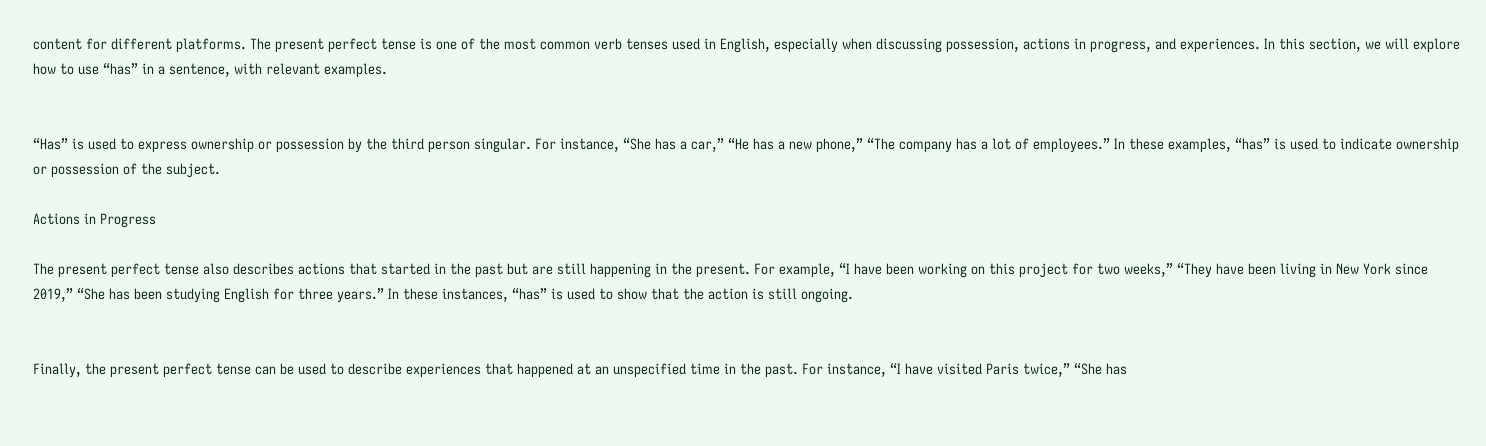content for different platforms. The present perfect tense is one of the most common verb tenses used in English, especially when discussing possession, actions in progress, and experiences. In this section, we will explore how to use “has” in a sentence, with relevant examples.


“Has” is used to express ownership or possession by the third person singular. For instance, “She has a car,” “He has a new phone,” “The company has a lot of employees.” In these examples, “has” is used to indicate ownership or possession of the subject.

Actions in Progress

The present perfect tense also describes actions that started in the past but are still happening in the present. For example, “I have been working on this project for two weeks,” “They have been living in New York since 2019,” “She has been studying English for three years.” In these instances, “has” is used to show that the action is still ongoing.


Finally, the present perfect tense can be used to describe experiences that happened at an unspecified time in the past. For instance, “I have visited Paris twice,” “She has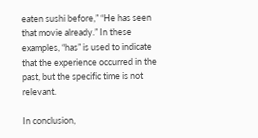eaten sushi before,” “He has seen that movie already.” In these examples, “has” is used to indicate that the experience occurred in the past, but the specific time is not relevant.

In conclusion,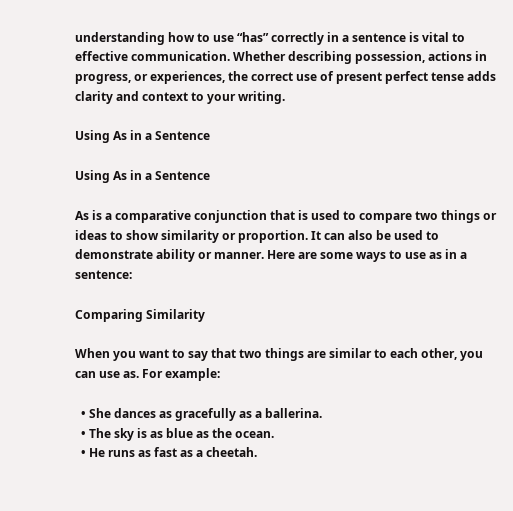understanding how to use “has” correctly in a sentence is vital to effective communication. Whether describing possession, actions in progress, or experiences, the correct use of present perfect tense adds clarity and context to your writing.

Using As in a Sentence

Using As in a Sentence

As is a comparative conjunction that is used to compare two things or ideas to show similarity or proportion. It can also be used to demonstrate ability or manner. Here are some ways to use as in a sentence:

Comparing Similarity

When you want to say that two things are similar to each other, you can use as. For example:

  • She dances as gracefully as a ballerina.
  • The sky is as blue as the ocean.
  • He runs as fast as a cheetah.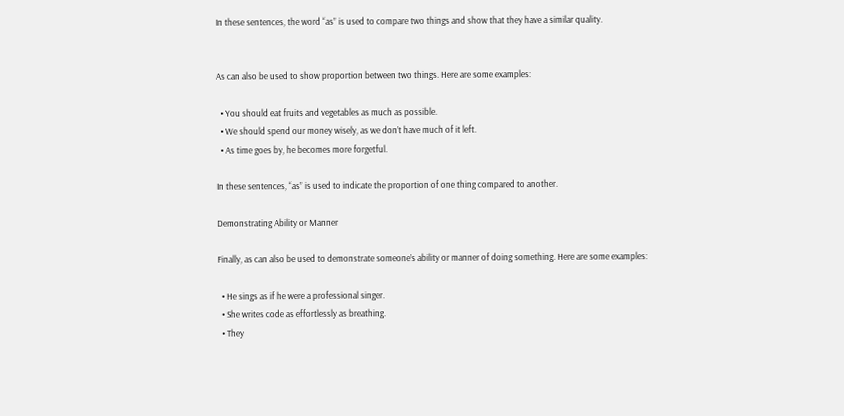In these sentences, the word “as” is used to compare two things and show that they have a similar quality.


As can also be used to show proportion between two things. Here are some examples:

  • You should eat fruits and vegetables as much as possible.
  • We should spend our money wisely, as we don’t have much of it left.
  • As time goes by, he becomes more forgetful.

In these sentences, “as” is used to indicate the proportion of one thing compared to another.

Demonstrating Ability or Manner

Finally, as can also be used to demonstrate someone’s ability or manner of doing something. Here are some examples:

  • He sings as if he were a professional singer.
  • She writes code as effortlessly as breathing.
  • They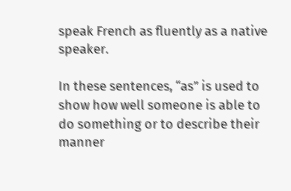speak French as fluently as a native speaker.

In these sentences, “as” is used to show how well someone is able to do something or to describe their manner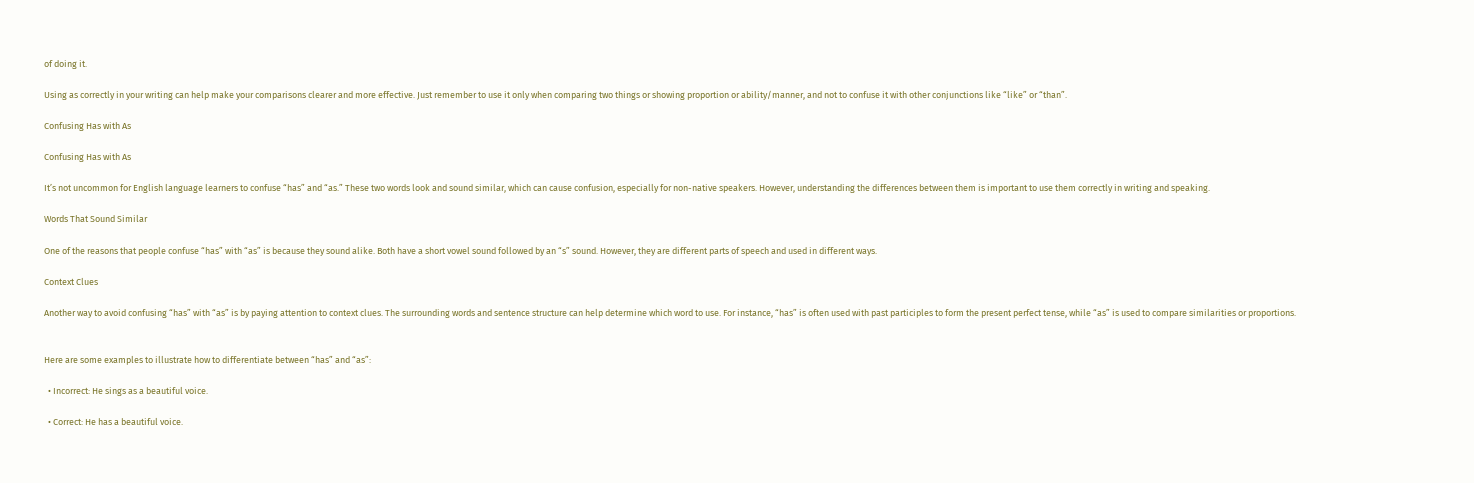of doing it.

Using as correctly in your writing can help make your comparisons clearer and more effective. Just remember to use it only when comparing two things or showing proportion or ability/manner, and not to confuse it with other conjunctions like “like” or “than”.

Confusing Has with As

Confusing Has with As

It’s not uncommon for English language learners to confuse “has” and “as.” These two words look and sound similar, which can cause confusion, especially for non-native speakers. However, understanding the differences between them is important to use them correctly in writing and speaking.

Words That Sound Similar

One of the reasons that people confuse “has” with “as” is because they sound alike. Both have a short vowel sound followed by an “s” sound. However, they are different parts of speech and used in different ways.

Context Clues

Another way to avoid confusing “has” with “as” is by paying attention to context clues. The surrounding words and sentence structure can help determine which word to use. For instance, “has” is often used with past participles to form the present perfect tense, while “as” is used to compare similarities or proportions.


Here are some examples to illustrate how to differentiate between “has” and “as”:

  • Incorrect: He sings as a beautiful voice.

  • Correct: He has a beautiful voice.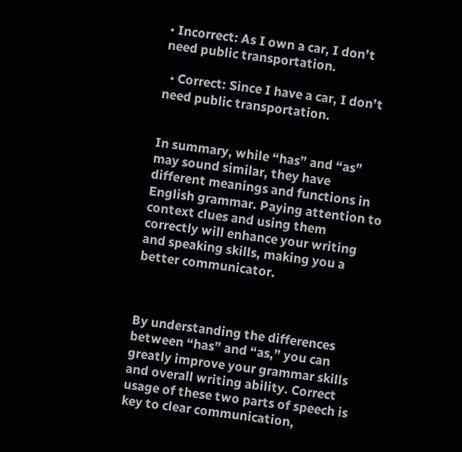• Incorrect: As I own a car, I don’t need public transportation.

  • Correct: Since I have a car, I don’t need public transportation.


In summary, while “has” and “as” may sound similar, they have different meanings and functions in English grammar. Paying attention to context clues and using them correctly will enhance your writing and speaking skills, making you a better communicator.



By understanding the differences between “has” and “as,” you can greatly improve your grammar skills and overall writing ability. Correct usage of these two parts of speech is key to clear communication,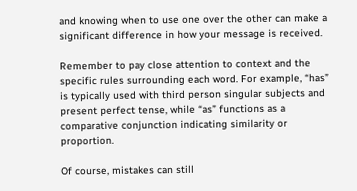and knowing when to use one over the other can make a significant difference in how your message is received.

Remember to pay close attention to context and the specific rules surrounding each word. For example, “has” is typically used with third person singular subjects and present perfect tense, while “as” functions as a comparative conjunction indicating similarity or proportion.

Of course, mistakes can still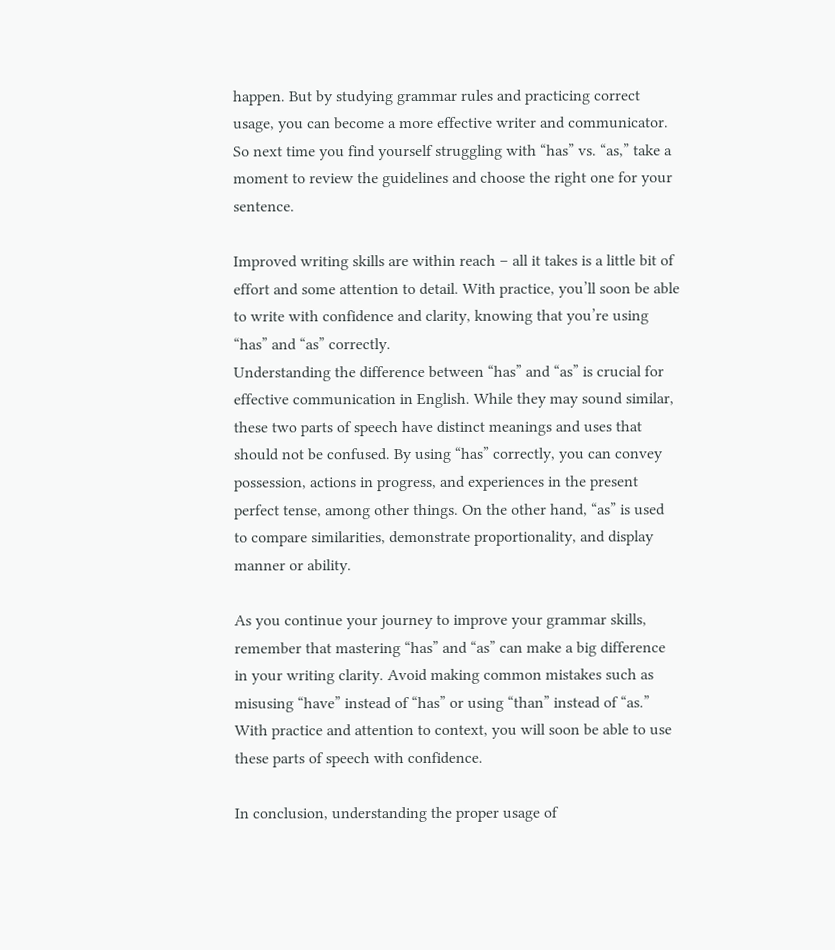happen. But by studying grammar rules and practicing correct usage, you can become a more effective writer and communicator. So next time you find yourself struggling with “has” vs. “as,” take a moment to review the guidelines and choose the right one for your sentence.

Improved writing skills are within reach – all it takes is a little bit of effort and some attention to detail. With practice, you’ll soon be able to write with confidence and clarity, knowing that you’re using “has” and “as” correctly.
Understanding the difference between “has” and “as” is crucial for effective communication in English. While they may sound similar, these two parts of speech have distinct meanings and uses that should not be confused. By using “has” correctly, you can convey possession, actions in progress, and experiences in the present perfect tense, among other things. On the other hand, “as” is used to compare similarities, demonstrate proportionality, and display manner or ability.

As you continue your journey to improve your grammar skills, remember that mastering “has” and “as” can make a big difference in your writing clarity. Avoid making common mistakes such as misusing “have” instead of “has” or using “than” instead of “as.” With practice and attention to context, you will soon be able to use these parts of speech with confidence.

In conclusion, understanding the proper usage of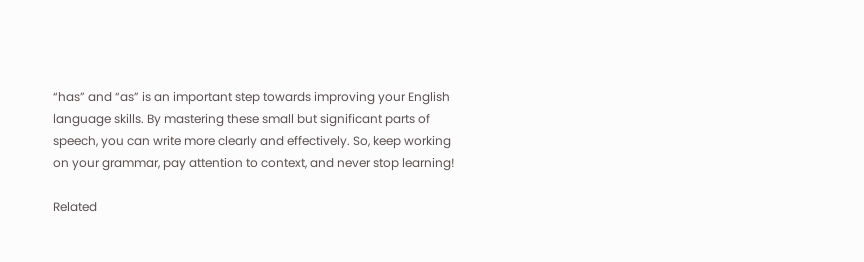“has” and “as” is an important step towards improving your English language skills. By mastering these small but significant parts of speech, you can write more clearly and effectively. So, keep working on your grammar, pay attention to context, and never stop learning!

Related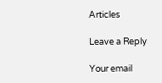Articles

Leave a Reply

Your email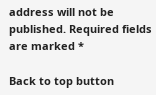address will not be published. Required fields are marked *

Back to top button